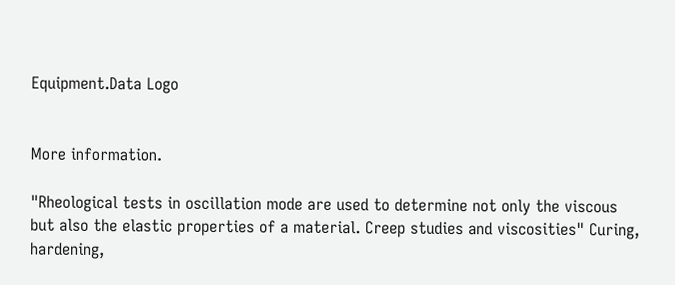Equipment.Data Logo


More information.

"Rheological tests in oscillation mode are used to determine not only the viscous but also the elastic properties of a material. Creep studies and viscosities" Curing, hardening,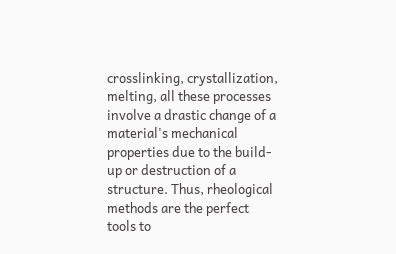crosslinking, crystallization, melting, all these processes involve a drastic change of a material's mechanical properties due to the build-up or destruction of a structure. Thus, rheological methods are the perfect tools to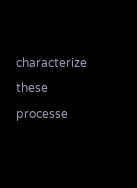characterize these processe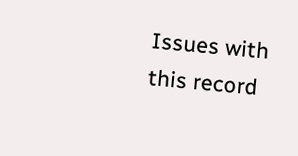Issues with this record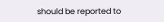should be reported to